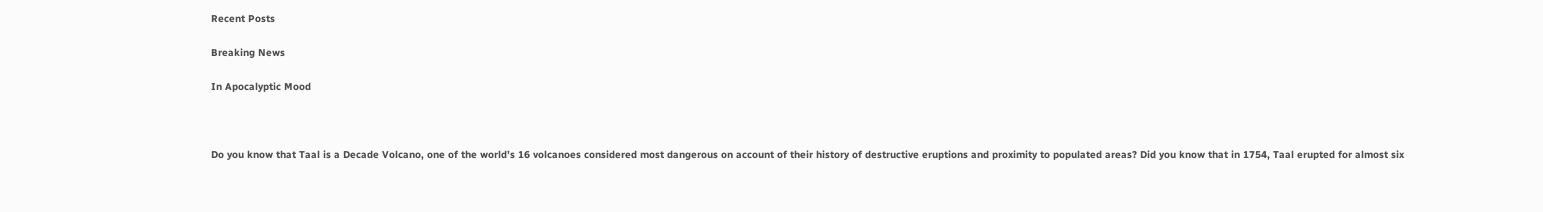Recent Posts

Breaking News

In Apocalyptic Mood



Do you know that Taal is a Decade Volcano, one of the world’s 16 volcanoes considered most dangerous on account of their history of destructive eruptions and proximity to populated areas? Did you know that in 1754, Taal erupted for almost six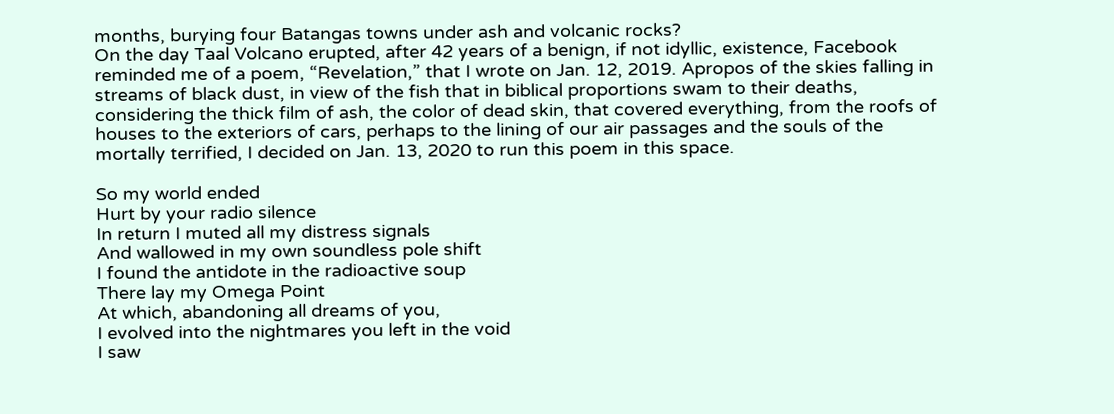months, burying four Batangas towns under ash and volcanic rocks?
On the day Taal Volcano erupted, after 42 years of a benign, if not idyllic, existence, Facebook reminded me of a poem, “Revelation,” that I wrote on Jan. 12, 2019. Apropos of the skies falling in streams of black dust, in view of the fish that in biblical proportions swam to their deaths, considering the thick film of ash, the color of dead skin, that covered everything, from the roofs of houses to the exteriors of cars, perhaps to the lining of our air passages and the souls of the mortally terrified, I decided on Jan. 13, 2020 to run this poem in this space.

So my world ended
Hurt by your radio silence
In return I muted all my distress signals
And wallowed in my own soundless pole shift
I found the antidote in the radioactive soup
There lay my Omega Point
At which, abandoning all dreams of you,
I evolved into the nightmares you left in the void
I saw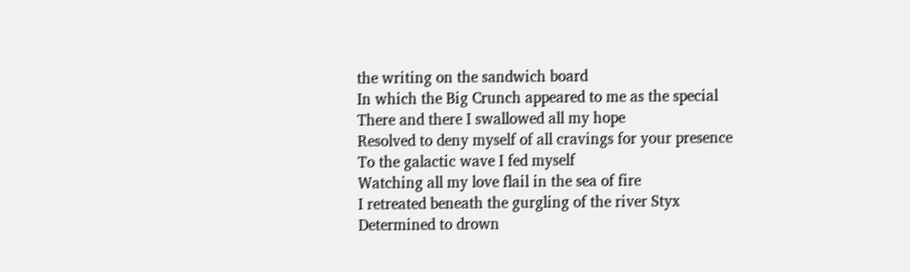the writing on the sandwich board
In which the Big Crunch appeared to me as the special
There and there I swallowed all my hope
Resolved to deny myself of all cravings for your presence
To the galactic wave I fed myself
Watching all my love flail in the sea of fire
I retreated beneath the gurgling of the river Styx
Determined to drown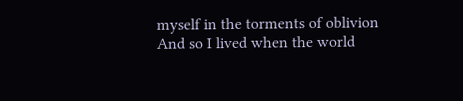myself in the torments of oblivion
And so I lived when the world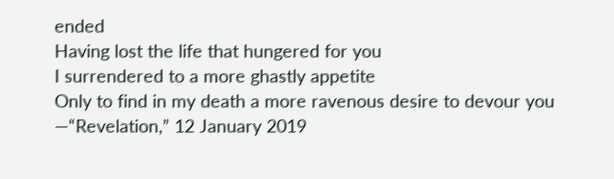ended
Having lost the life that hungered for you
I surrendered to a more ghastly appetite
Only to find in my death a more ravenous desire to devour you
—“Revelation,” 12 January 2019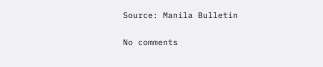Source: Manila Bulletin

No comments